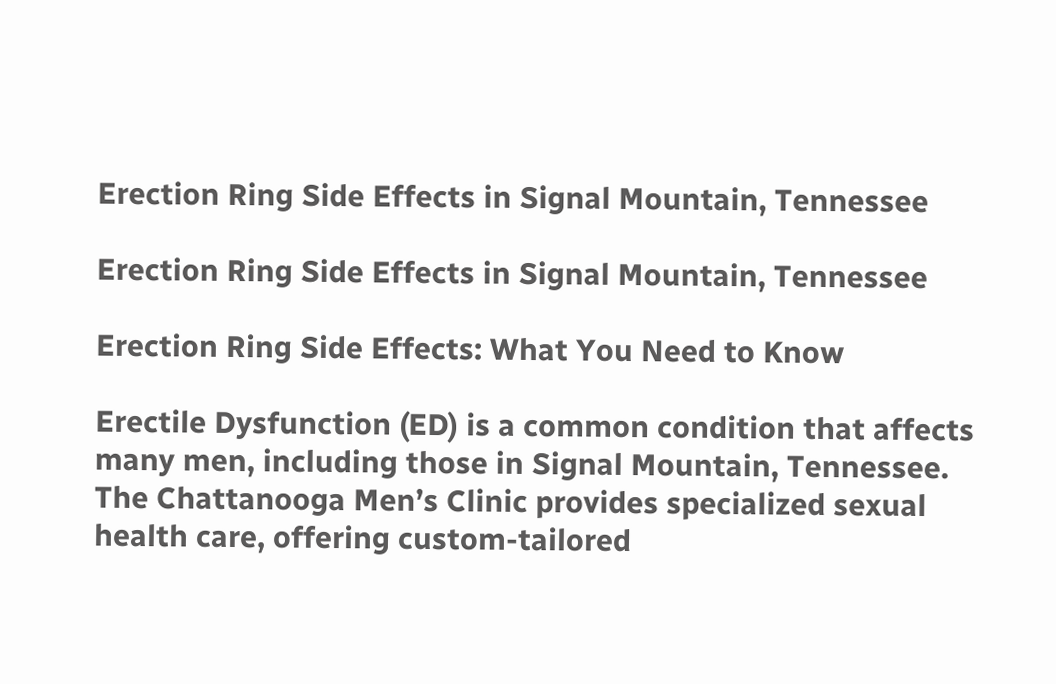Erection Ring Side Effects in Signal Mountain, Tennessee

Erection Ring Side Effects in Signal Mountain, Tennessee

Erection Ring Side Effects: What You Need to Know

Erectile Dysfunction (ED) is a common condition that affects many men, including those in Signal Mountain, Tennessee. The Chattanooga Men’s Clinic provides specialized sexual health care, offering custom-tailored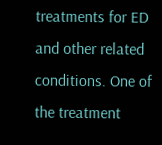treatments for ED and other related conditions. One of the treatment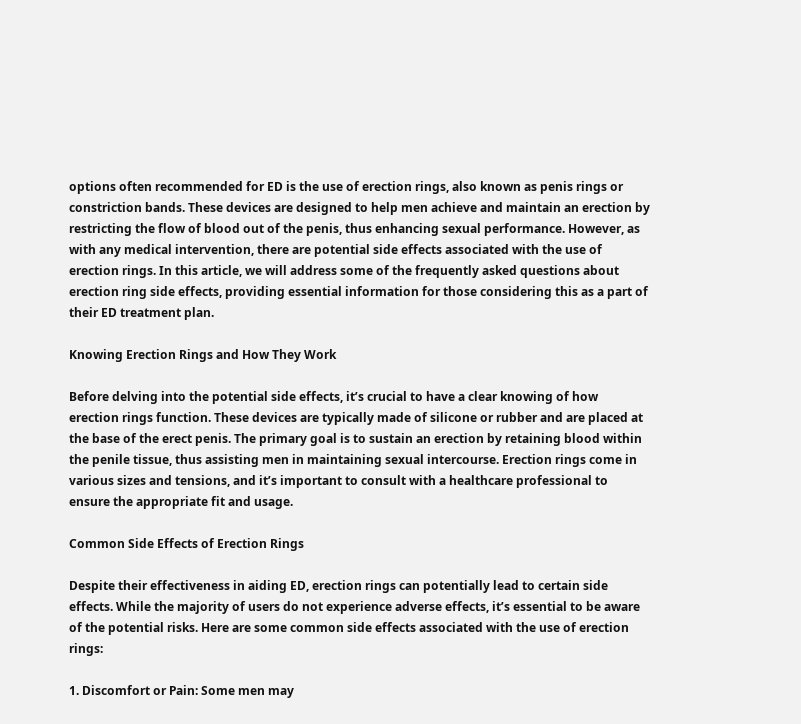options often recommended for ED is the use of erection rings, also known as penis rings or constriction bands. These devices are designed to help men achieve and maintain an erection by restricting the flow of blood out of the penis, thus enhancing sexual performance. However, as with any medical intervention, there are potential side effects associated with the use of erection rings. In this article, we will address some of the frequently asked questions about erection ring side effects, providing essential information for those considering this as a part of their ED treatment plan.

Knowing Erection Rings and How They Work

Before delving into the potential side effects, it’s crucial to have a clear knowing of how erection rings function. These devices are typically made of silicone or rubber and are placed at the base of the erect penis. The primary goal is to sustain an erection by retaining blood within the penile tissue, thus assisting men in maintaining sexual intercourse. Erection rings come in various sizes and tensions, and it’s important to consult with a healthcare professional to ensure the appropriate fit and usage.

Common Side Effects of Erection Rings

Despite their effectiveness in aiding ED, erection rings can potentially lead to certain side effects. While the majority of users do not experience adverse effects, it’s essential to be aware of the potential risks. Here are some common side effects associated with the use of erection rings:

1. Discomfort or Pain: Some men may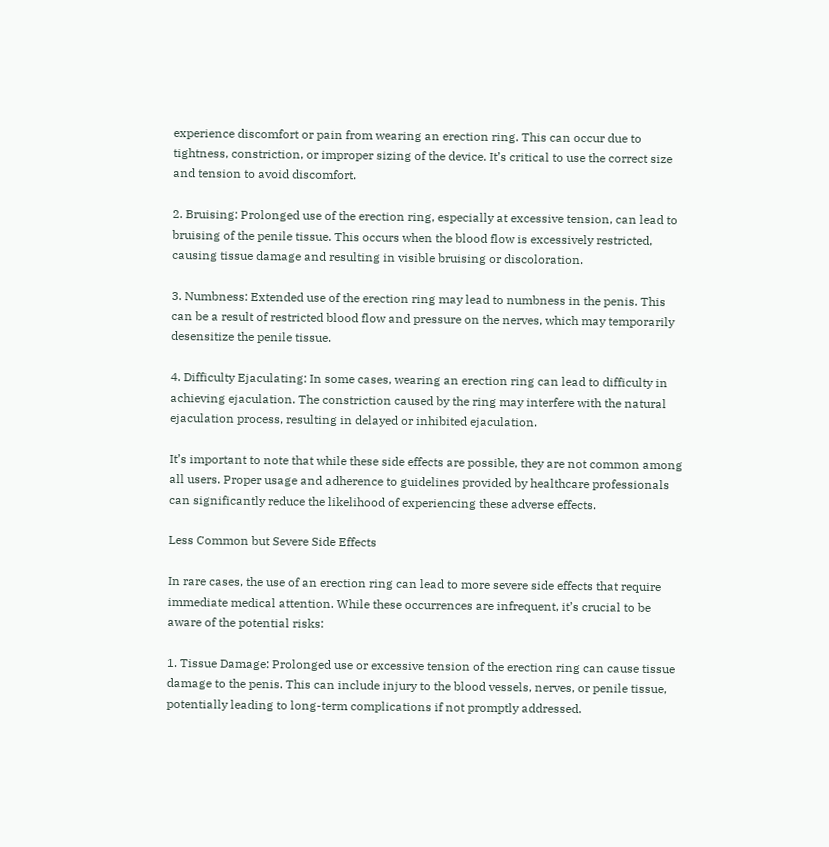experience discomfort or pain from wearing an erection ring. This can occur due to tightness, constriction, or improper sizing of the device. It’s critical to use the correct size and tension to avoid discomfort.

2. Bruising: Prolonged use of the erection ring, especially at excessive tension, can lead to bruising of the penile tissue. This occurs when the blood flow is excessively restricted, causing tissue damage and resulting in visible bruising or discoloration.

3. Numbness: Extended use of the erection ring may lead to numbness in the penis. This can be a result of restricted blood flow and pressure on the nerves, which may temporarily desensitize the penile tissue.

4. Difficulty Ejaculating: In some cases, wearing an erection ring can lead to difficulty in achieving ejaculation. The constriction caused by the ring may interfere with the natural ejaculation process, resulting in delayed or inhibited ejaculation.

It’s important to note that while these side effects are possible, they are not common among all users. Proper usage and adherence to guidelines provided by healthcare professionals can significantly reduce the likelihood of experiencing these adverse effects.

Less Common but Severe Side Effects

In rare cases, the use of an erection ring can lead to more severe side effects that require immediate medical attention. While these occurrences are infrequent, it’s crucial to be aware of the potential risks:

1. Tissue Damage: Prolonged use or excessive tension of the erection ring can cause tissue damage to the penis. This can include injury to the blood vessels, nerves, or penile tissue, potentially leading to long-term complications if not promptly addressed.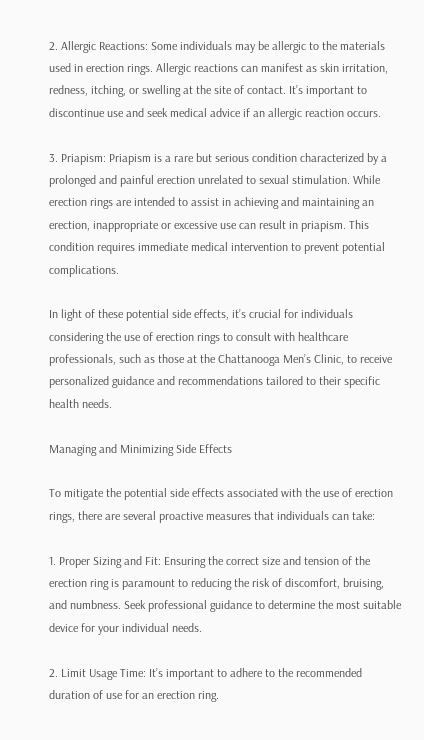2. Allergic Reactions: Some individuals may be allergic to the materials used in erection rings. Allergic reactions can manifest as skin irritation, redness, itching, or swelling at the site of contact. It’s important to discontinue use and seek medical advice if an allergic reaction occurs.

3. Priapism: Priapism is a rare but serious condition characterized by a prolonged and painful erection unrelated to sexual stimulation. While erection rings are intended to assist in achieving and maintaining an erection, inappropriate or excessive use can result in priapism. This condition requires immediate medical intervention to prevent potential complications.

In light of these potential side effects, it’s crucial for individuals considering the use of erection rings to consult with healthcare professionals, such as those at the Chattanooga Men’s Clinic, to receive personalized guidance and recommendations tailored to their specific health needs.

Managing and Minimizing Side Effects

To mitigate the potential side effects associated with the use of erection rings, there are several proactive measures that individuals can take:

1. Proper Sizing and Fit: Ensuring the correct size and tension of the erection ring is paramount to reducing the risk of discomfort, bruising, and numbness. Seek professional guidance to determine the most suitable device for your individual needs.

2. Limit Usage Time: It’s important to adhere to the recommended duration of use for an erection ring.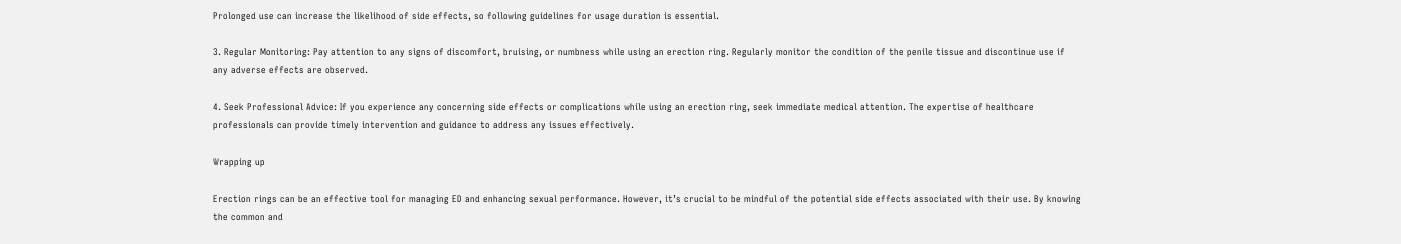Prolonged use can increase the likelihood of side effects, so following guidelines for usage duration is essential.

3. Regular Monitoring: Pay attention to any signs of discomfort, bruising, or numbness while using an erection ring. Regularly monitor the condition of the penile tissue and discontinue use if any adverse effects are observed.

4. Seek Professional Advice: If you experience any concerning side effects or complications while using an erection ring, seek immediate medical attention. The expertise of healthcare professionals can provide timely intervention and guidance to address any issues effectively.

Wrapping up

Erection rings can be an effective tool for managing ED and enhancing sexual performance. However, it’s crucial to be mindful of the potential side effects associated with their use. By knowing the common and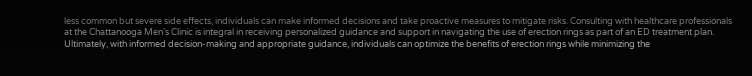less common but severe side effects, individuals can make informed decisions and take proactive measures to mitigate risks. Consulting with healthcare professionals at the Chattanooga Men’s Clinic is integral in receiving personalized guidance and support in navigating the use of erection rings as part of an ED treatment plan. Ultimately, with informed decision-making and appropriate guidance, individuals can optimize the benefits of erection rings while minimizing the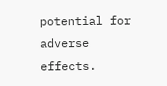potential for adverse effects.